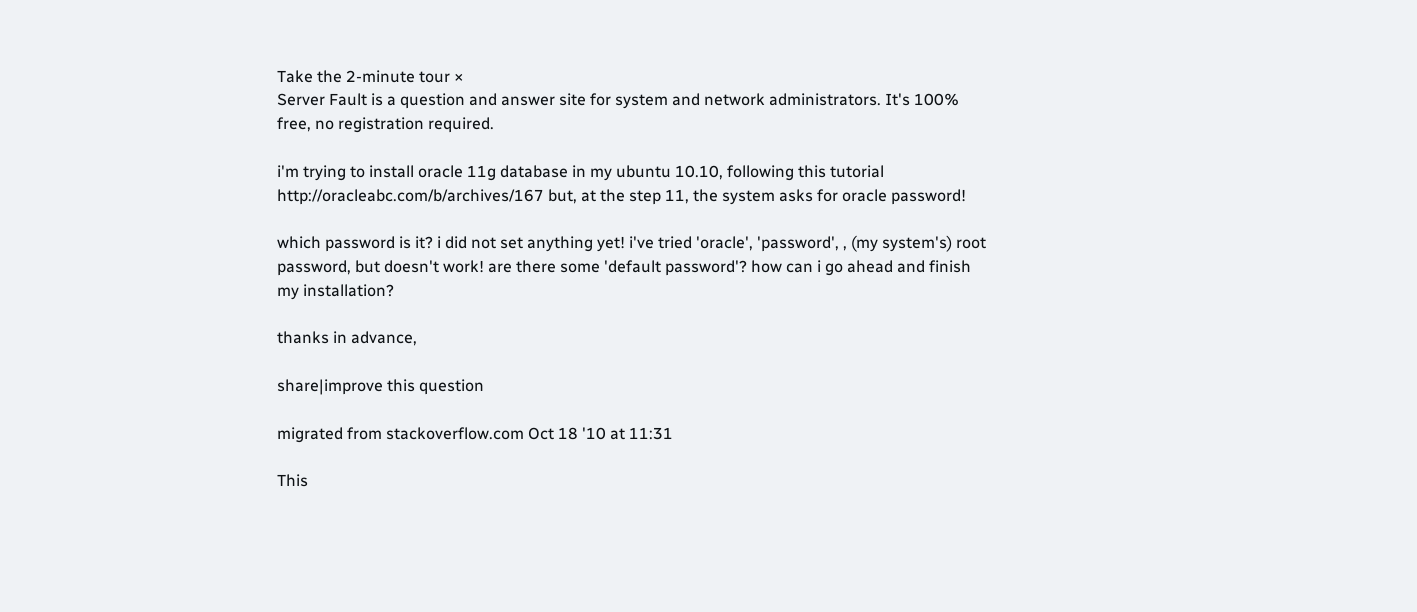Take the 2-minute tour ×
Server Fault is a question and answer site for system and network administrators. It's 100% free, no registration required.

i'm trying to install oracle 11g database in my ubuntu 10.10, following this tutorial http://oracleabc.com/b/archives/167 but, at the step 11, the system asks for oracle password!

which password is it? i did not set anything yet! i've tried 'oracle', 'password', , (my system's) root password, but doesn't work! are there some 'default password'? how can i go ahead and finish my installation?

thanks in advance,

share|improve this question

migrated from stackoverflow.com Oct 18 '10 at 11:31

This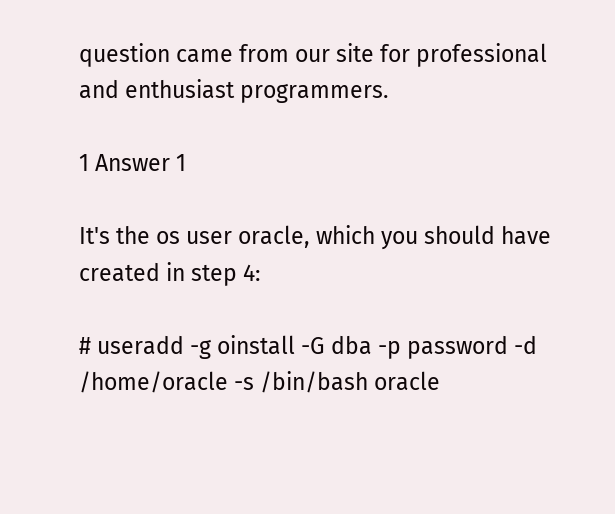question came from our site for professional and enthusiast programmers.

1 Answer 1

It's the os user oracle, which you should have created in step 4:

# useradd -g oinstall -G dba -p password -d /home/oracle -s /bin/bash oracle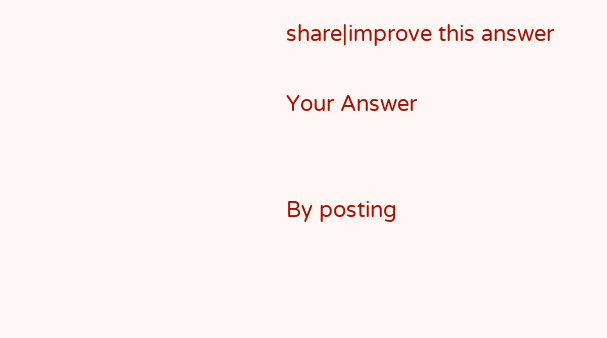share|improve this answer

Your Answer


By posting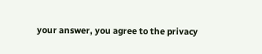your answer, you agree to the privacy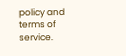policy and terms of service.